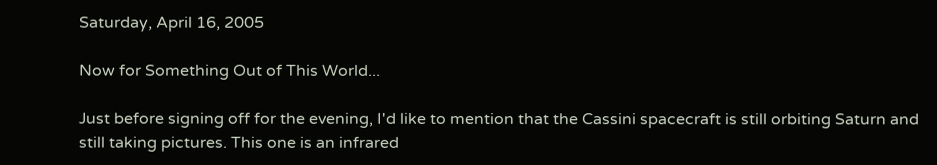Saturday, April 16, 2005

Now for Something Out of This World...

Just before signing off for the evening, I'd like to mention that the Cassini spacecraft is still orbiting Saturn and still taking pictures. This one is an infrared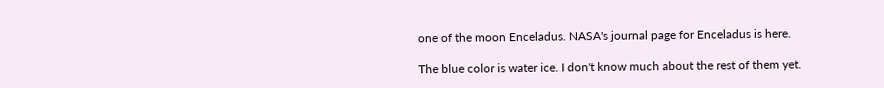one of the moon Enceladus. NASA's journal page for Enceladus is here.

The blue color is water ice. I don't know much about the rest of them yet.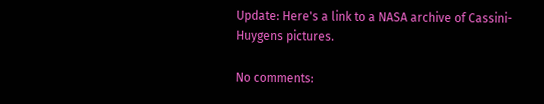Update: Here's a link to a NASA archive of Cassini-Huygens pictures.

No comments: